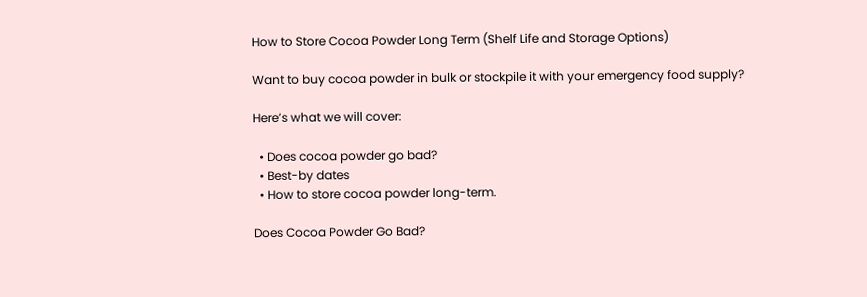How to Store Cocoa Powder Long Term (Shelf Life and Storage Options)

Want to buy cocoa powder in bulk or stockpile it with your emergency food supply?

Here’s what we will cover:

  • Does cocoa powder go bad?
  • Best-by dates
  • How to store cocoa powder long-term.

Does Cocoa Powder Go Bad?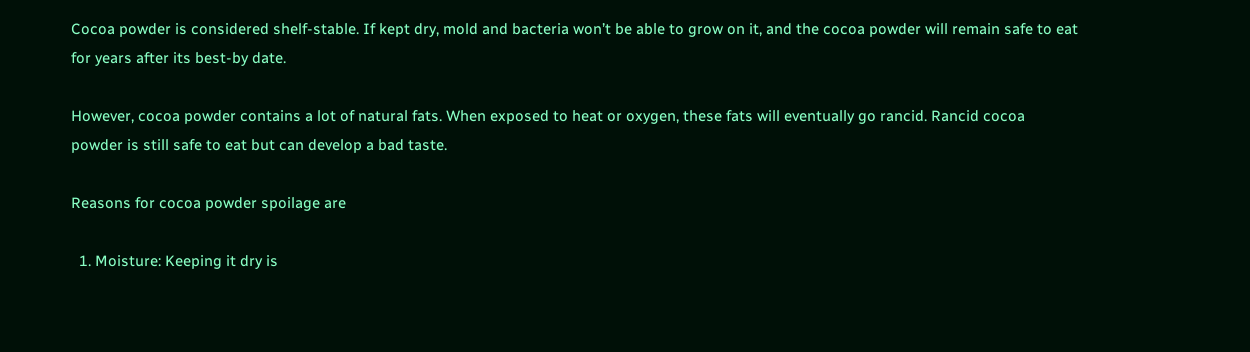Cocoa powder is considered shelf-stable. If kept dry, mold and bacteria won’t be able to grow on it, and the cocoa powder will remain safe to eat for years after its best-by date.

However, cocoa powder contains a lot of natural fats. When exposed to heat or oxygen, these fats will eventually go rancid. Rancid cocoa powder is still safe to eat but can develop a bad taste.

Reasons for cocoa powder spoilage are

  1. Moisture: Keeping it dry is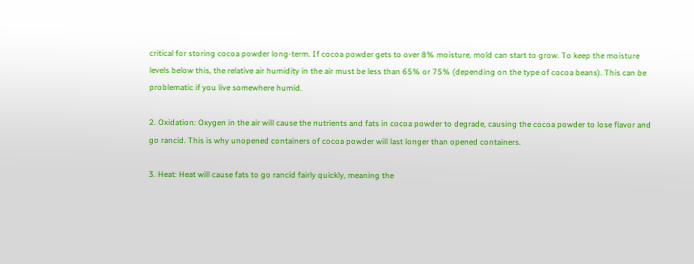critical for storing cocoa powder long-term. If cocoa powder gets to over 8% moisture, mold can start to grow. To keep the moisture levels below this, the relative air humidity in the air must be less than 65% or 75% (depending on the type of cocoa beans). This can be problematic if you live somewhere humid.

2. Oxidation: Oxygen in the air will cause the nutrients and fats in cocoa powder to degrade, causing the cocoa powder to lose flavor and go rancid. This is why unopened containers of cocoa powder will last longer than opened containers.

3. Heat: Heat will cause fats to go rancid fairly quickly, meaning the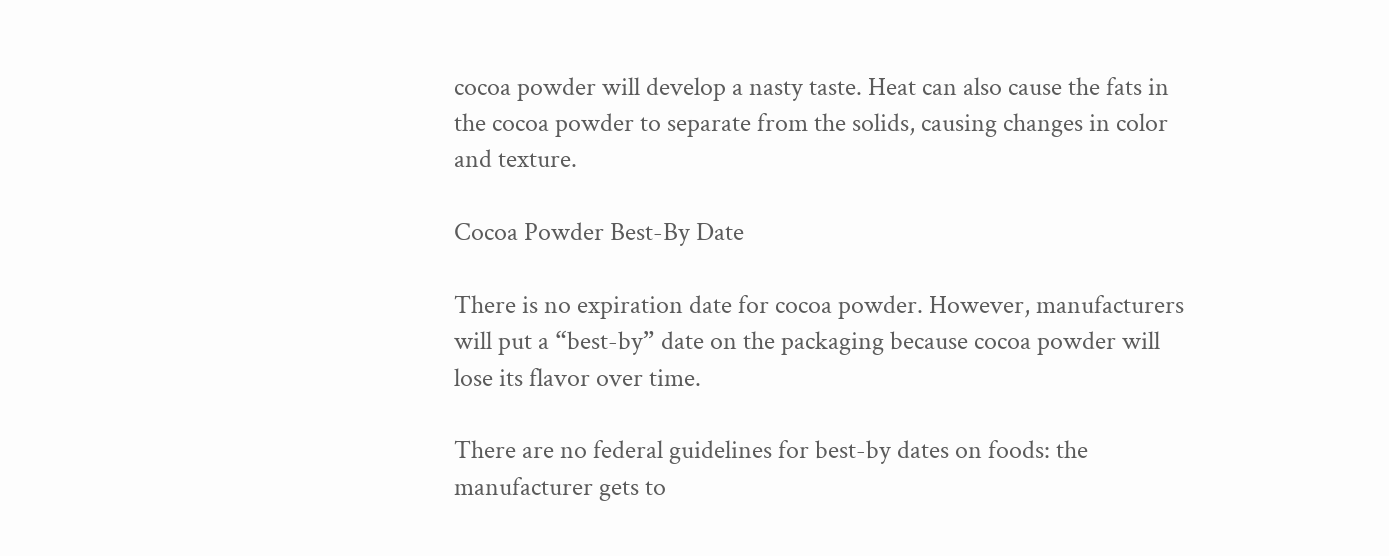cocoa powder will develop a nasty taste. Heat can also cause the fats in the cocoa powder to separate from the solids, causing changes in color and texture.

Cocoa Powder Best-By Date

There is no expiration date for cocoa powder. However, manufacturers will put a “best-by” date on the packaging because cocoa powder will lose its flavor over time.

There are no federal guidelines for best-by dates on foods: the manufacturer gets to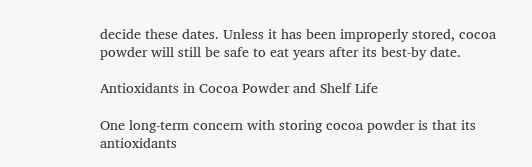decide these dates. Unless it has been improperly stored, cocoa powder will still be safe to eat years after its best-by date.

Antioxidants in Cocoa Powder and Shelf Life

One long-term concern with storing cocoa powder is that its antioxidants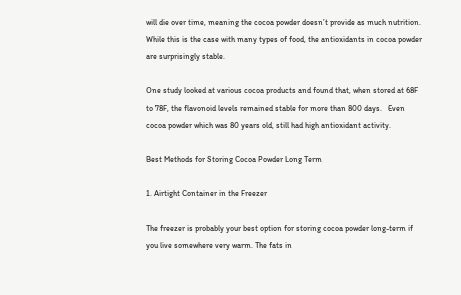will die over time, meaning the cocoa powder doesn’t provide as much nutrition. While this is the case with many types of food, the antioxidants in cocoa powder are surprisingly stable.

One study looked at various cocoa products and found that, when stored at 68F to 78F, the flavonoid levels remained stable for more than 800 days.   Even cocoa powder which was 80 years old, still had high antioxidant activity.

Best Methods for Storing Cocoa Powder Long Term

1. Airtight Container in the Freezer

The freezer is probably your best option for storing cocoa powder long-term if you live somewhere very warm. The fats in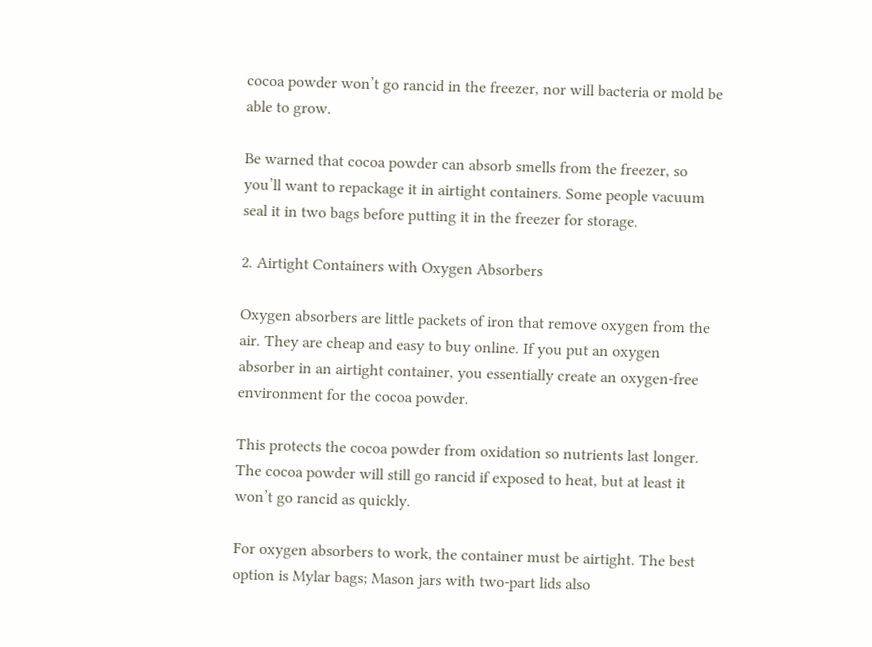cocoa powder won’t go rancid in the freezer, nor will bacteria or mold be able to grow.

Be warned that cocoa powder can absorb smells from the freezer, so you’ll want to repackage it in airtight containers. Some people vacuum seal it in two bags before putting it in the freezer for storage.

2. Airtight Containers with Oxygen Absorbers

Oxygen absorbers are little packets of iron that remove oxygen from the air. They are cheap and easy to buy online. If you put an oxygen absorber in an airtight container, you essentially create an oxygen-free environment for the cocoa powder.

This protects the cocoa powder from oxidation so nutrients last longer. The cocoa powder will still go rancid if exposed to heat, but at least it won’t go rancid as quickly.

For oxygen absorbers to work, the container must be airtight. The best option is Mylar bags; Mason jars with two-part lids also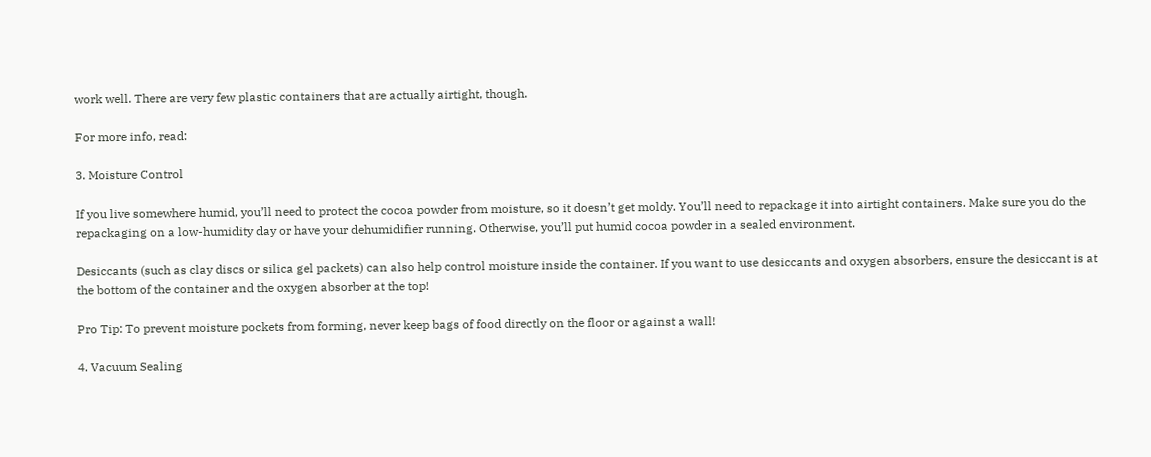work well. There are very few plastic containers that are actually airtight, though.

For more info, read:

3. Moisture Control

If you live somewhere humid, you’ll need to protect the cocoa powder from moisture, so it doesn’t get moldy. You’ll need to repackage it into airtight containers. Make sure you do the repackaging on a low-humidity day or have your dehumidifier running. Otherwise, you’ll put humid cocoa powder in a sealed environment.

Desiccants (such as clay discs or silica gel packets) can also help control moisture inside the container. If you want to use desiccants and oxygen absorbers, ensure the desiccant is at the bottom of the container and the oxygen absorber at the top!

Pro Tip: To prevent moisture pockets from forming, never keep bags of food directly on the floor or against a wall!

4. Vacuum Sealing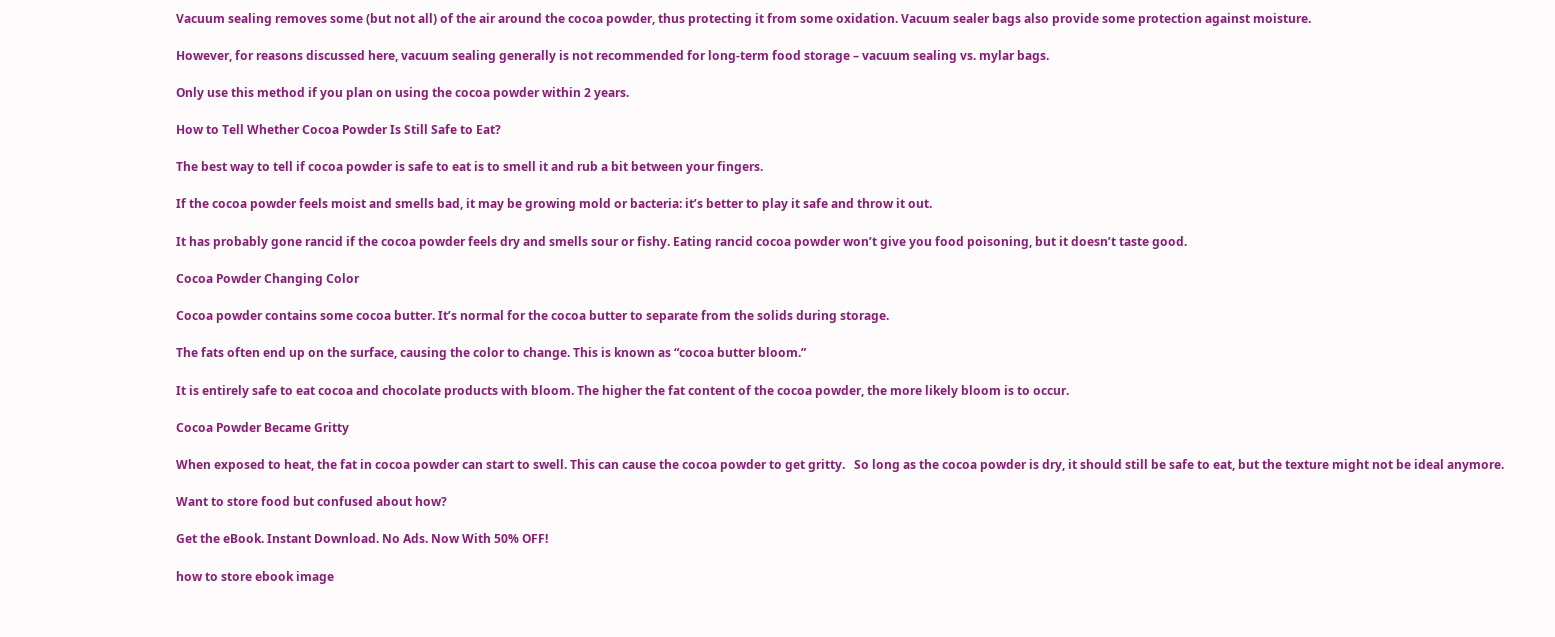Vacuum sealing removes some (but not all) of the air around the cocoa powder, thus protecting it from some oxidation. Vacuum sealer bags also provide some protection against moisture.

However, for reasons discussed here, vacuum sealing generally is not recommended for long-term food storage – vacuum sealing vs. mylar bags.

Only use this method if you plan on using the cocoa powder within 2 years.

How to Tell Whether Cocoa Powder Is Still Safe to Eat?

The best way to tell if cocoa powder is safe to eat is to smell it and rub a bit between your fingers.

If the cocoa powder feels moist and smells bad, it may be growing mold or bacteria: it’s better to play it safe and throw it out.

It has probably gone rancid if the cocoa powder feels dry and smells sour or fishy. Eating rancid cocoa powder won’t give you food poisoning, but it doesn’t taste good.

Cocoa Powder Changing Color

Cocoa powder contains some cocoa butter. It’s normal for the cocoa butter to separate from the solids during storage.

The fats often end up on the surface, causing the color to change. This is known as “cocoa butter bloom.”

It is entirely safe to eat cocoa and chocolate products with bloom. The higher the fat content of the cocoa powder, the more likely bloom is to occur.

Cocoa Powder Became Gritty

When exposed to heat, the fat in cocoa powder can start to swell. This can cause the cocoa powder to get gritty.   So long as the cocoa powder is dry, it should still be safe to eat, but the texture might not be ideal anymore.

Want to store food but confused about how?

Get the eBook. Instant Download. No Ads. Now With 50% OFF!

how to store ebook image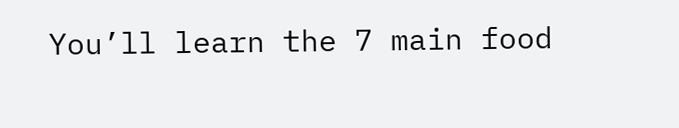You’ll learn the 7 main food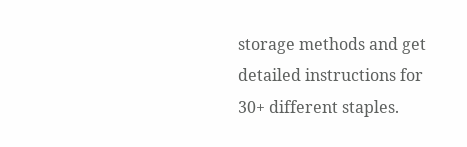storage methods and get detailed instructions for 30+ different staples.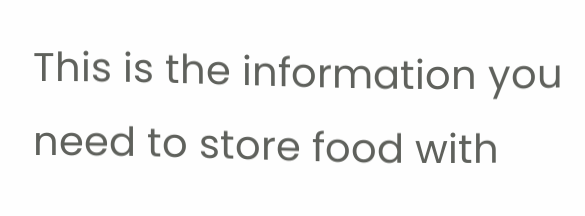This is the information you need to store food with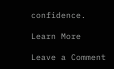confidence.

Learn More

Leave a Comment